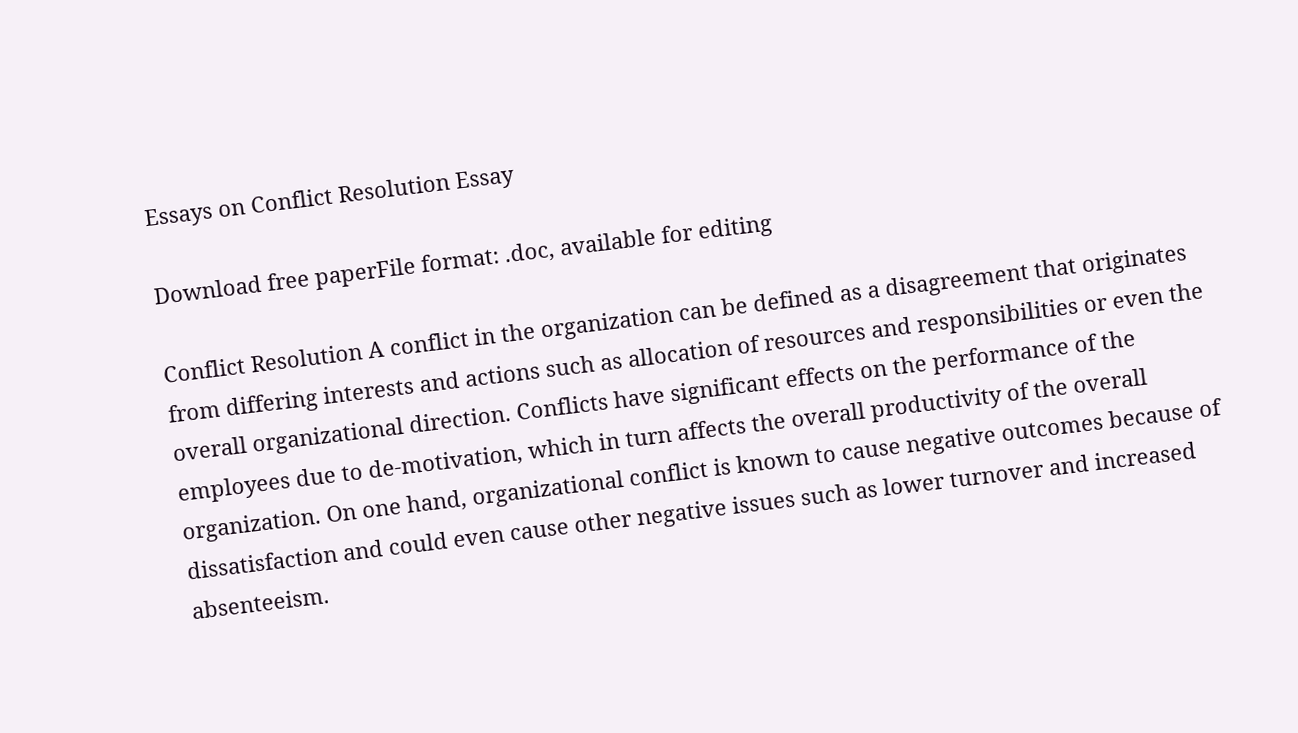Essays on Conflict Resolution Essay

Download free paperFile format: .doc, available for editing

Conflict Resolution A conflict in the organization can be defined as a disagreement that originates from differing interests and actions such as allocation of resources and responsibilities or even the overall organizational direction. Conflicts have significant effects on the performance of the employees due to de-motivation, which in turn affects the overall productivity of the overall organization. On one hand, organizational conflict is known to cause negative outcomes because of dissatisfaction and could even cause other negative issues such as lower turnover and increased absenteeism.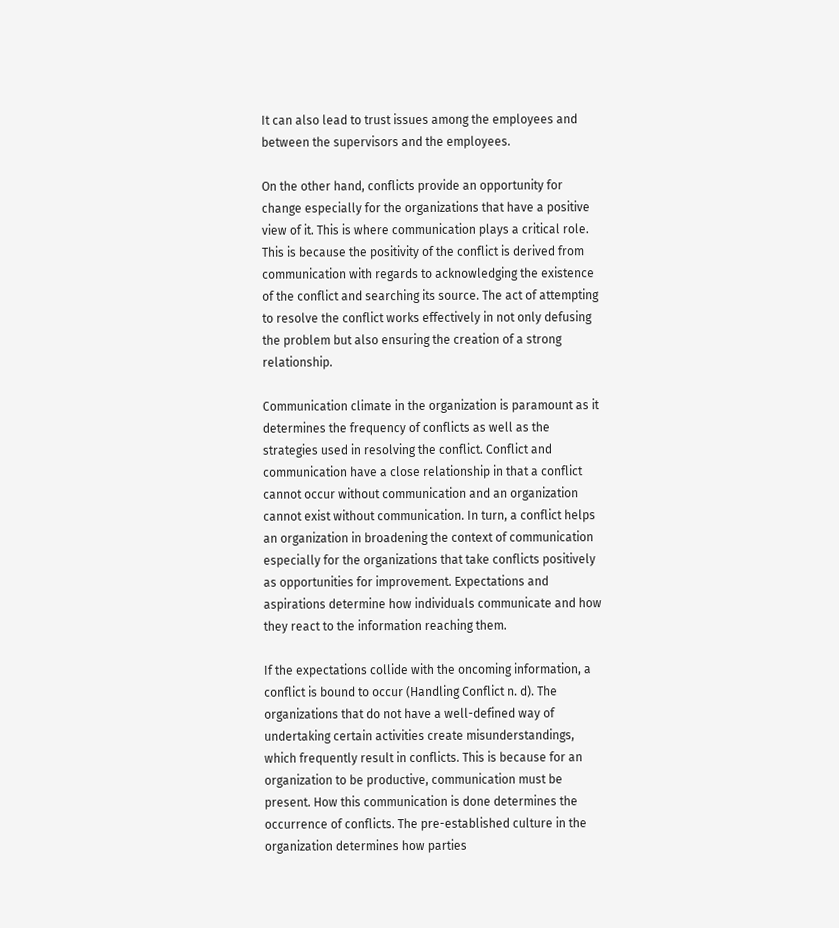It can also lead to trust issues among the employees and between the supervisors and the employees.

On the other hand, conflicts provide an opportunity for change especially for the organizations that have a positive view of it. This is where communication plays a critical role. This is because the positivity of the conflict is derived from communication with regards to acknowledging the existence of the conflict and searching its source. The act of attempting to resolve the conflict works effectively in not only defusing the problem but also ensuring the creation of a strong relationship.

Communication climate in the organization is paramount as it determines the frequency of conflicts as well as the strategies used in resolving the conflict. Conflict and communication have a close relationship in that a conflict cannot occur without communication and an organization cannot exist without communication. In turn, a conflict helps an organization in broadening the context of communication especially for the organizations that take conflicts positively as opportunities for improvement. Expectations and aspirations determine how individuals communicate and how they react to the information reaching them.

If the expectations collide with the oncoming information, a conflict is bound to occur (Handling Conflict n. d). The organizations that do not have a well-defined way of undertaking certain activities create misunderstandings, which frequently result in conflicts. This is because for an organization to be productive, communication must be present. How this communication is done determines the occurrence of conflicts. The pre-established culture in the organization determines how parties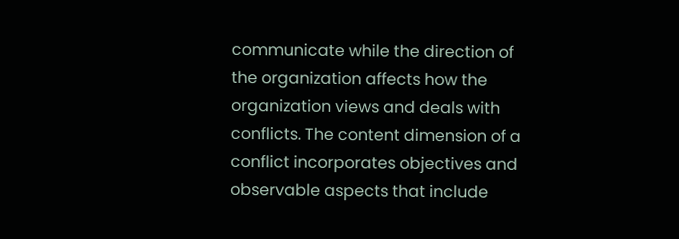communicate while the direction of the organization affects how the organization views and deals with conflicts. The content dimension of a conflict incorporates objectives and observable aspects that include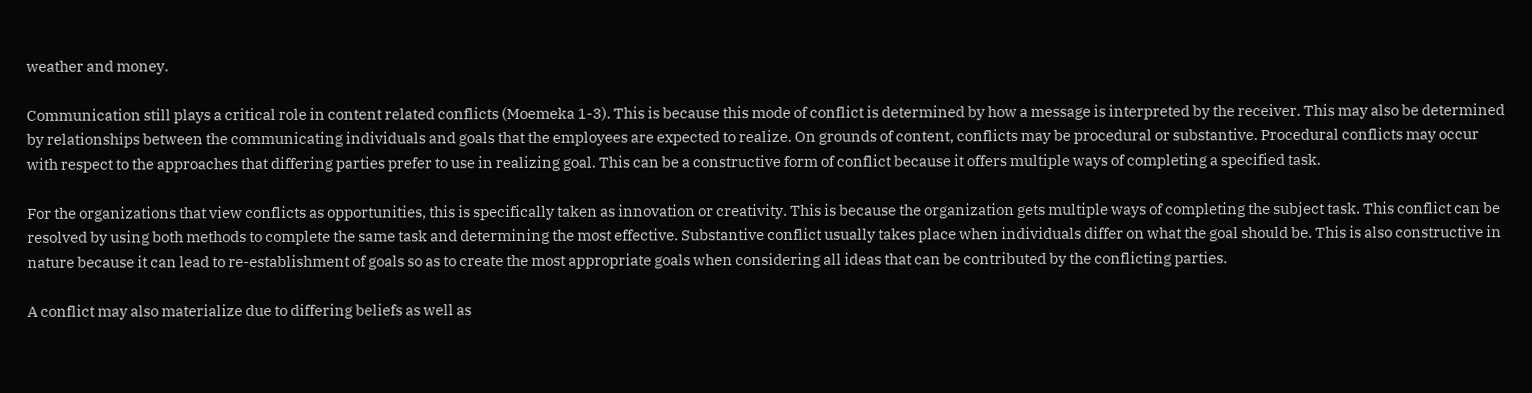weather and money.

Communication still plays a critical role in content related conflicts (Moemeka 1-3). This is because this mode of conflict is determined by how a message is interpreted by the receiver. This may also be determined by relationships between the communicating individuals and goals that the employees are expected to realize. On grounds of content, conflicts may be procedural or substantive. Procedural conflicts may occur with respect to the approaches that differing parties prefer to use in realizing goal. This can be a constructive form of conflict because it offers multiple ways of completing a specified task.

For the organizations that view conflicts as opportunities, this is specifically taken as innovation or creativity. This is because the organization gets multiple ways of completing the subject task. This conflict can be resolved by using both methods to complete the same task and determining the most effective. Substantive conflict usually takes place when individuals differ on what the goal should be. This is also constructive in nature because it can lead to re-establishment of goals so as to create the most appropriate goals when considering all ideas that can be contributed by the conflicting parties.

A conflict may also materialize due to differing beliefs as well as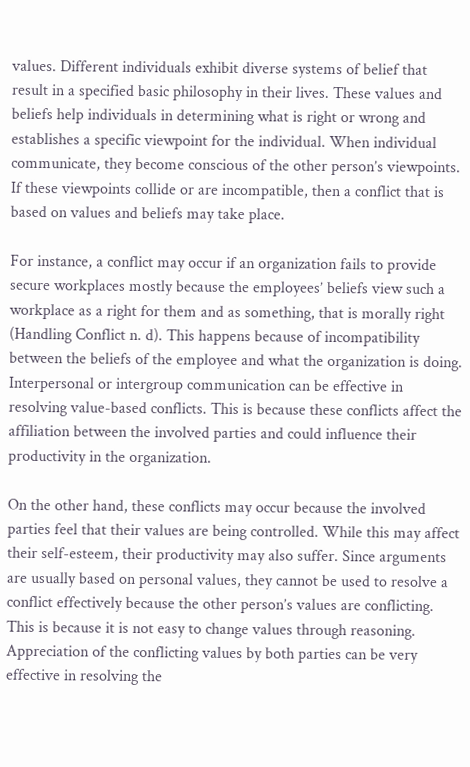values. Different individuals exhibit diverse systems of belief that result in a specified basic philosophy in their lives. These values and beliefs help individuals in determining what is right or wrong and establishes a specific viewpoint for the individual. When individual communicate, they become conscious of the other person’s viewpoints. If these viewpoints collide or are incompatible, then a conflict that is based on values and beliefs may take place.

For instance, a conflict may occur if an organization fails to provide secure workplaces mostly because the employees’ beliefs view such a workplace as a right for them and as something, that is morally right (Handling Conflict n. d). This happens because of incompatibility between the beliefs of the employee and what the organization is doing. Interpersonal or intergroup communication can be effective in resolving value-based conflicts. This is because these conflicts affect the affiliation between the involved parties and could influence their productivity in the organization.

On the other hand, these conflicts may occur because the involved parties feel that their values are being controlled. While this may affect their self-esteem, their productivity may also suffer. Since arguments are usually based on personal values, they cannot be used to resolve a conflict effectively because the other person’s values are conflicting. This is because it is not easy to change values through reasoning. Appreciation of the conflicting values by both parties can be very effective in resolving the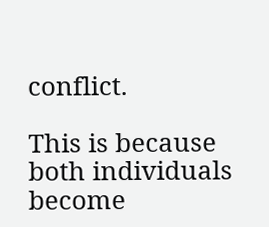conflict.

This is because both individuals become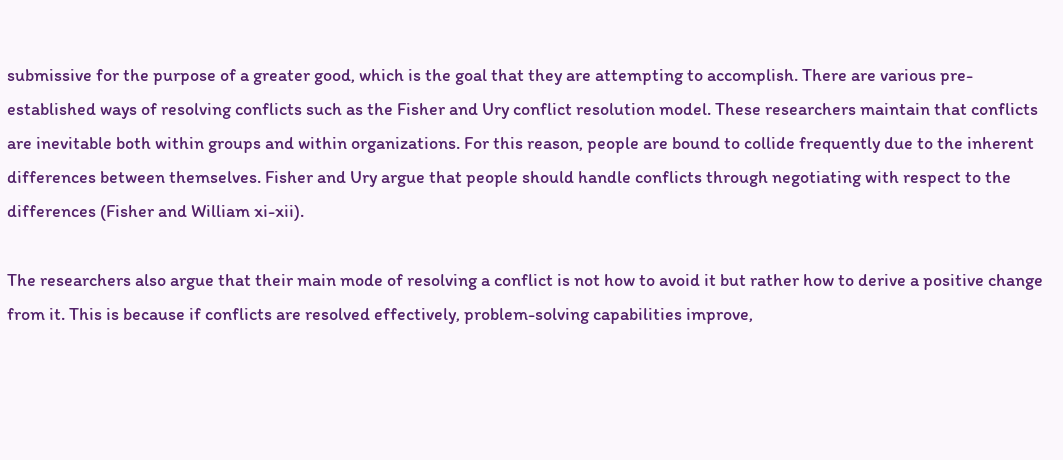submissive for the purpose of a greater good, which is the goal that they are attempting to accomplish. There are various pre-established ways of resolving conflicts such as the Fisher and Ury conflict resolution model. These researchers maintain that conflicts are inevitable both within groups and within organizations. For this reason, people are bound to collide frequently due to the inherent differences between themselves. Fisher and Ury argue that people should handle conflicts through negotiating with respect to the differences (Fisher and William xi-xii).

The researchers also argue that their main mode of resolving a conflict is not how to avoid it but rather how to derive a positive change from it. This is because if conflicts are resolved effectively, problem-solving capabilities improve,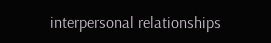interpersonal relationships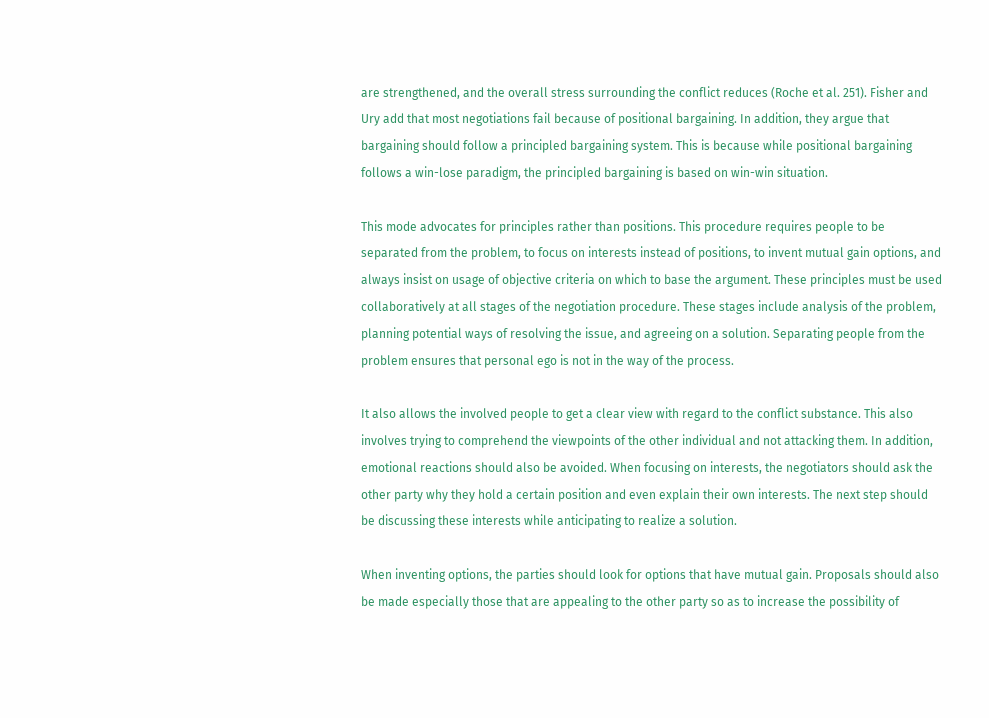are strengthened, and the overall stress surrounding the conflict reduces (Roche et al. 251). Fisher and Ury add that most negotiations fail because of positional bargaining. In addition, they argue that bargaining should follow a principled bargaining system. This is because while positional bargaining follows a win-lose paradigm, the principled bargaining is based on win-win situation.

This mode advocates for principles rather than positions. This procedure requires people to be separated from the problem, to focus on interests instead of positions, to invent mutual gain options, and always insist on usage of objective criteria on which to base the argument. These principles must be used collaboratively at all stages of the negotiation procedure. These stages include analysis of the problem, planning potential ways of resolving the issue, and agreeing on a solution. Separating people from the problem ensures that personal ego is not in the way of the process.

It also allows the involved people to get a clear view with regard to the conflict substance. This also involves trying to comprehend the viewpoints of the other individual and not attacking them. In addition, emotional reactions should also be avoided. When focusing on interests, the negotiators should ask the other party why they hold a certain position and even explain their own interests. The next step should be discussing these interests while anticipating to realize a solution.

When inventing options, the parties should look for options that have mutual gain. Proposals should also be made especially those that are appealing to the other party so as to increase the possibility of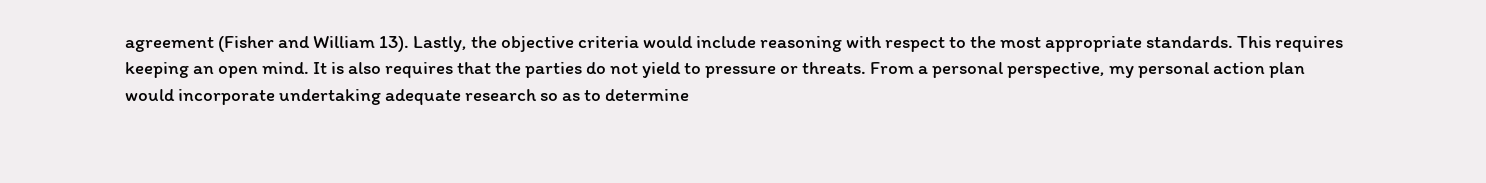agreement (Fisher and William 13). Lastly, the objective criteria would include reasoning with respect to the most appropriate standards. This requires keeping an open mind. It is also requires that the parties do not yield to pressure or threats. From a personal perspective, my personal action plan would incorporate undertaking adequate research so as to determine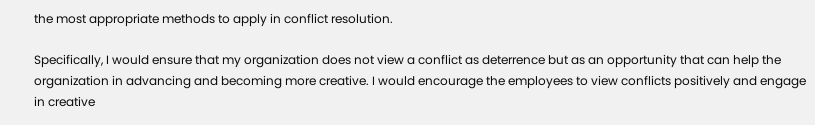the most appropriate methods to apply in conflict resolution.

Specifically, I would ensure that my organization does not view a conflict as deterrence but as an opportunity that can help the organization in advancing and becoming more creative. I would encourage the employees to view conflicts positively and engage in creative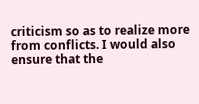criticism so as to realize more from conflicts. I would also ensure that the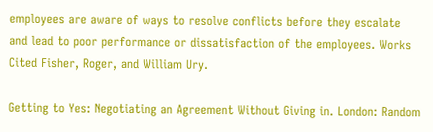employees are aware of ways to resolve conflicts before they escalate and lead to poor performance or dissatisfaction of the employees. Works Cited Fisher, Roger, and William Ury.

Getting to Yes: Negotiating an Agreement Without Giving in. London: Random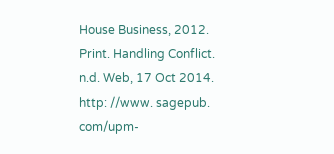House Business, 2012. Print. Handling Conflict. n.d. Web, 17 Oct 2014. http: //www. sagepub. com/upm-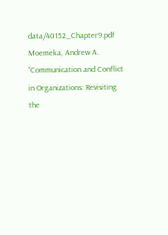data/40152_Chapter9.pdf Moemeka, Andrew A. “Communication and Conflict in Organizations: Revisiting the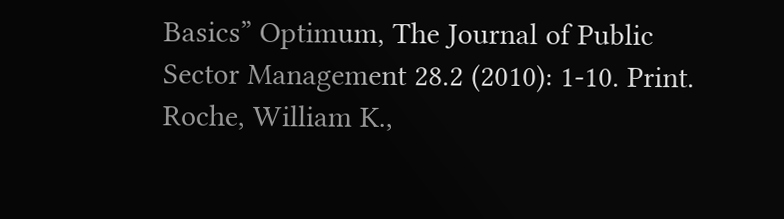Basics” Optimum, The Journal of Public Sector Management 28.2 (2010): 1-10. Print. Roche, William K.,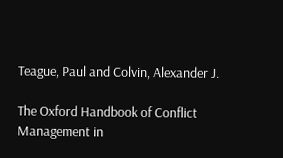Teague, Paul and Colvin, Alexander J.

The Oxford Handbook of Conflict Management in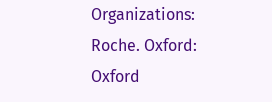Organizations: Roche. Oxford: Oxford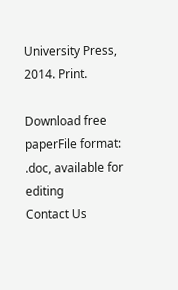University Press, 2014. Print.

Download free paperFile format: .doc, available for editing
Contact Us